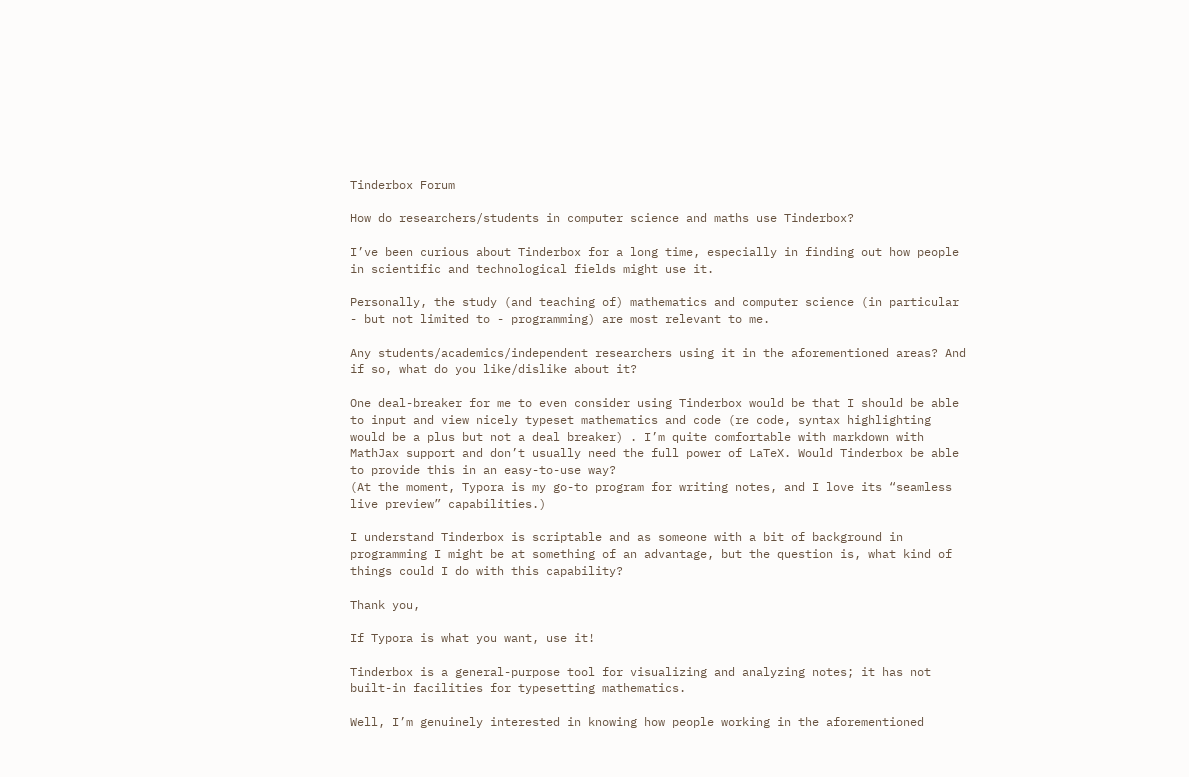Tinderbox Forum

How do researchers/students in computer science and maths use Tinderbox?

I’ve been curious about Tinderbox for a long time, especially in finding out how people in scientific and technological fields might use it.

Personally, the study (and teaching of) mathematics and computer science (in particular - but not limited to - programming) are most relevant to me.

Any students/academics/independent researchers using it in the aforementioned areas? And if so, what do you like/dislike about it?

One deal-breaker for me to even consider using Tinderbox would be that I should be able to input and view nicely typeset mathematics and code (re code, syntax highlighting would be a plus but not a deal breaker) . I’m quite comfortable with markdown with MathJax support and don’t usually need the full power of LaTeX. Would Tinderbox be able to provide this in an easy-to-use way?
(At the moment, Typora is my go-to program for writing notes, and I love its “seamless live preview” capabilities.)

I understand Tinderbox is scriptable and as someone with a bit of background in programming I might be at something of an advantage, but the question is, what kind of things could I do with this capability?

Thank you,

If Typora is what you want, use it!

Tinderbox is a general-purpose tool for visualizing and analyzing notes; it has not built-in facilities for typesetting mathematics.

Well, I’m genuinely interested in knowing how people working in the aforementioned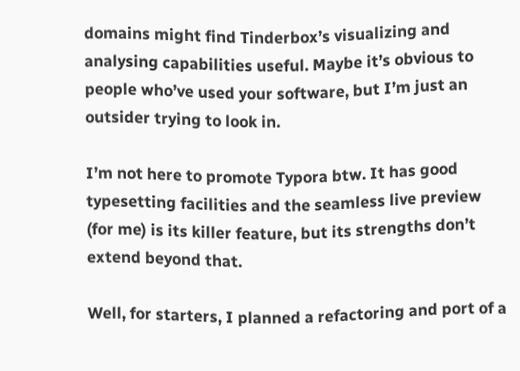domains might find Tinderbox’s visualizing and analysing capabilities useful. Maybe it’s obvious to people who’ve used your software, but I’m just an outsider trying to look in.

I’m not here to promote Typora btw. It has good typesetting facilities and the seamless live preview (for me) is its killer feature, but its strengths don’t extend beyond that.

Well, for starters, I planned a refactoring and port of a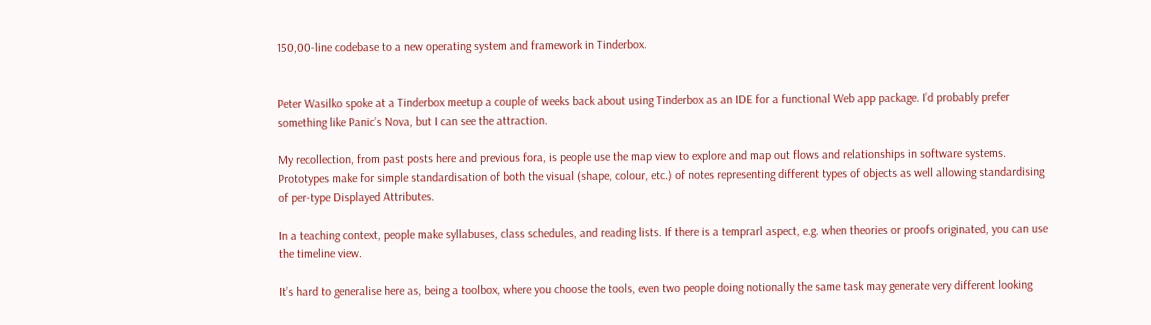150,00-line codebase to a new operating system and framework in Tinderbox.


Peter Wasilko spoke at a Tinderbox meetup a couple of weeks back about using Tinderbox as an IDE for a functional Web app package. I’d probably prefer something like Panic’s Nova, but I can see the attraction.

My recollection, from past posts here and previous fora, is people use the map view to explore and map out flows and relationships in software systems. Prototypes make for simple standardisation of both the visual (shape, colour, etc.) of notes representing different types of objects as well allowing standardising of per-type Displayed Attributes.

In a teaching context, people make syllabuses, class schedules, and reading lists. If there is a temprarl aspect, e.g. when theories or proofs originated, you can use the timeline view.

It’s hard to generalise here as, being a toolbox, where you choose the tools, even two people doing notionally the same task may generate very different looking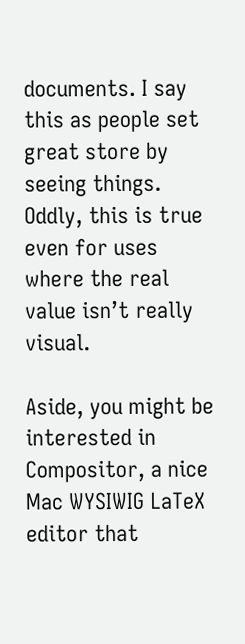documents. I say this as people set great store by seeing things. Oddly, this is true even for uses where the real value isn’t really visual.

Aside, you might be interested in Compositor, a nice Mac WYSIWIG LaTeX editor that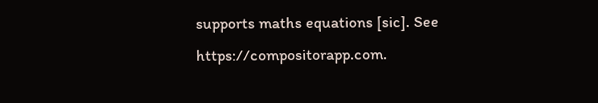supports maths equations [sic]. See https://compositorapp.com.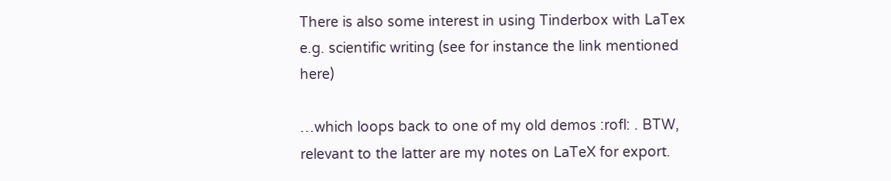There is also some interest in using Tinderbox with LaTex e.g. scientific writing (see for instance the link mentioned here)

…which loops back to one of my old demos :rofl: . BTW, relevant to the latter are my notes on LaTeX for export.